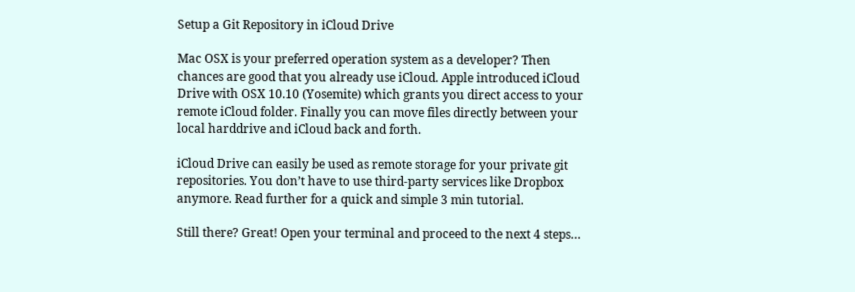Setup a Git Repository in iCloud Drive

Mac OSX is your preferred operation system as a developer? Then chances are good that you already use iCloud. Apple introduced iCloud Drive with OSX 10.10 (Yosemite) which grants you direct access to your remote iCloud folder. Finally you can move files directly between your local harddrive and iCloud back and forth.

iCloud Drive can easily be used as remote storage for your private git repositories. You don’t have to use third-party services like Dropbox anymore. Read further for a quick and simple 3 min tutorial.

Still there? Great! Open your terminal and proceed to the next 4 steps…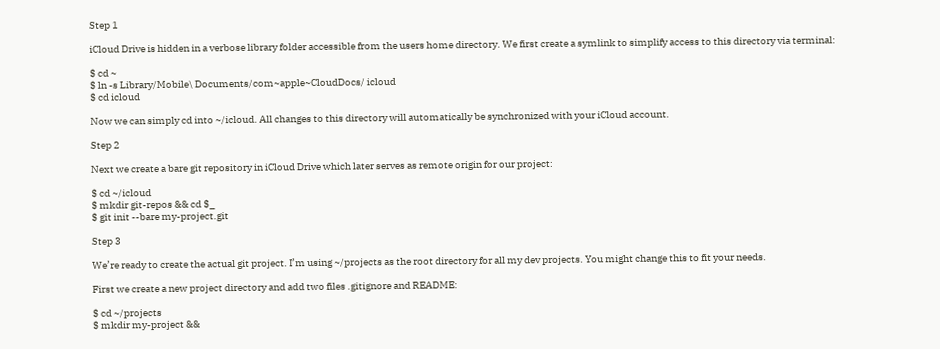Step 1

iCloud Drive is hidden in a verbose library folder accessible from the users home directory. We first create a symlink to simplify access to this directory via terminal:

$ cd ~
$ ln -s Library/Mobile\ Documents/com~apple~CloudDocs/ icloud
$ cd icloud

Now we can simply cd into ~/icloud. All changes to this directory will automatically be synchronized with your iCloud account.

Step 2

Next we create a bare git repository in iCloud Drive which later serves as remote origin for our project:

$ cd ~/icloud
$ mkdir git-repos && cd $_
$ git init --bare my-project.git

Step 3

We’re ready to create the actual git project. I’m using ~/projects as the root directory for all my dev projects. You might change this to fit your needs.

First we create a new project directory and add two files .gitignore and README:

$ cd ~/projects
$ mkdir my-project &&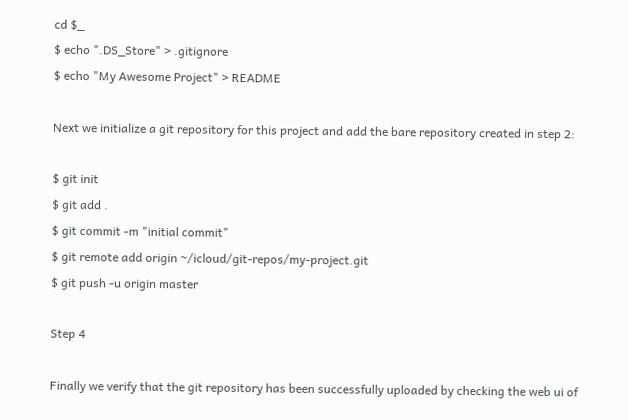cd $_
$ echo ".DS_Store" > .gitignore
$ echo "My Awesome Project" > README

Next we initialize a git repository for this project and add the bare repository created in step 2:

$ git init
$ git add .
$ git commit -m "initial commit"
$ git remote add origin ~/icloud/git-repos/my-project.git
$ git push -u origin master

Step 4

Finally we verify that the git repository has been successfully uploaded by checking the web ui of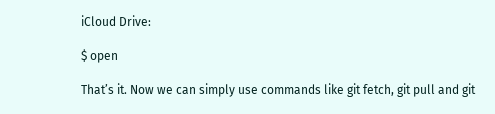iCloud Drive:

$ open

That’s it. Now we can simply use commands like git fetch, git pull and git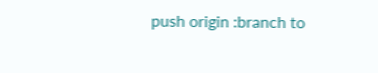push origin :branch to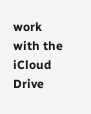work with the iCloud Drive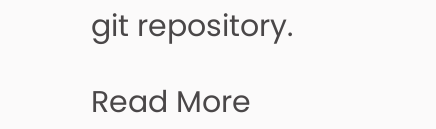git repository.

Read More